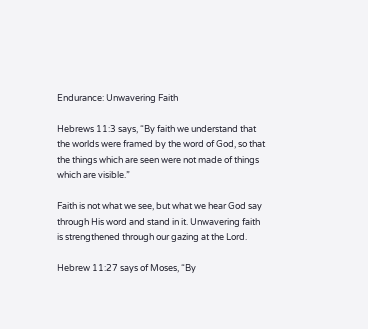Endurance: Unwavering Faith

Hebrews 11:3 says, “By faith we understand that the worlds were framed by the word of God, so that the things which are seen were not made of things which are visible.”

Faith is not what we see, but what we hear God say through His word and stand in it. Unwavering faith is strengthened through our gazing at the Lord.

Hebrew 11:27 says of Moses, “By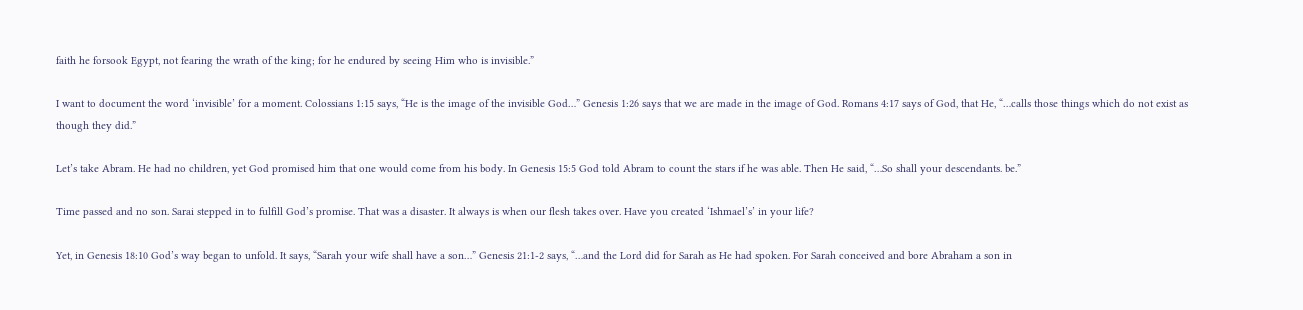faith he forsook Egypt, not fearing the wrath of the king; for he endured by seeing Him who is invisible.”

I want to document the word ‘invisible’ for a moment. Colossians 1:15 says, “He is the image of the invisible God…” Genesis 1:26 says that we are made in the image of God. Romans 4:17 says of God, that He, “…calls those things which do not exist as though they did.”

Let’s take Abram. He had no children, yet God promised him that one would come from his body. In Genesis 15:5 God told Abram to count the stars if he was able. Then He said, “…So shall your descendants. be.”

Time passed and no son. Sarai stepped in to fulfill God’s promise. That was a disaster. It always is when our flesh takes over. Have you created ‘Ishmael’s’ in your life?

Yet, in Genesis 18:10 God’s way began to unfold. It says, “Sarah your wife shall have a son…” Genesis 21:1-2 says, “…and the Lord did for Sarah as He had spoken. For Sarah conceived and bore Abraham a son in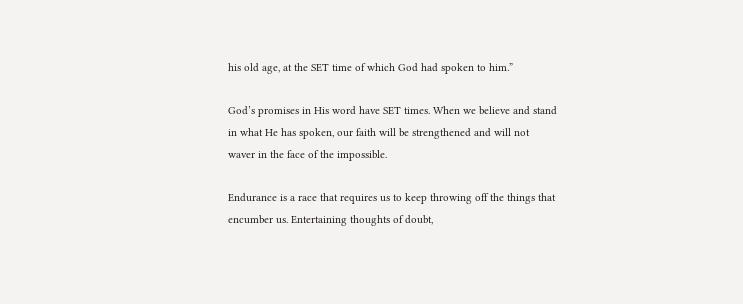his old age, at the SET time of which God had spoken to him.”

God’s promises in His word have SET times. When we believe and stand in what He has spoken, our faith will be strengthened and will not waver in the face of the impossible.

Endurance is a race that requires us to keep throwing off the things that encumber us. Entertaining thoughts of doubt,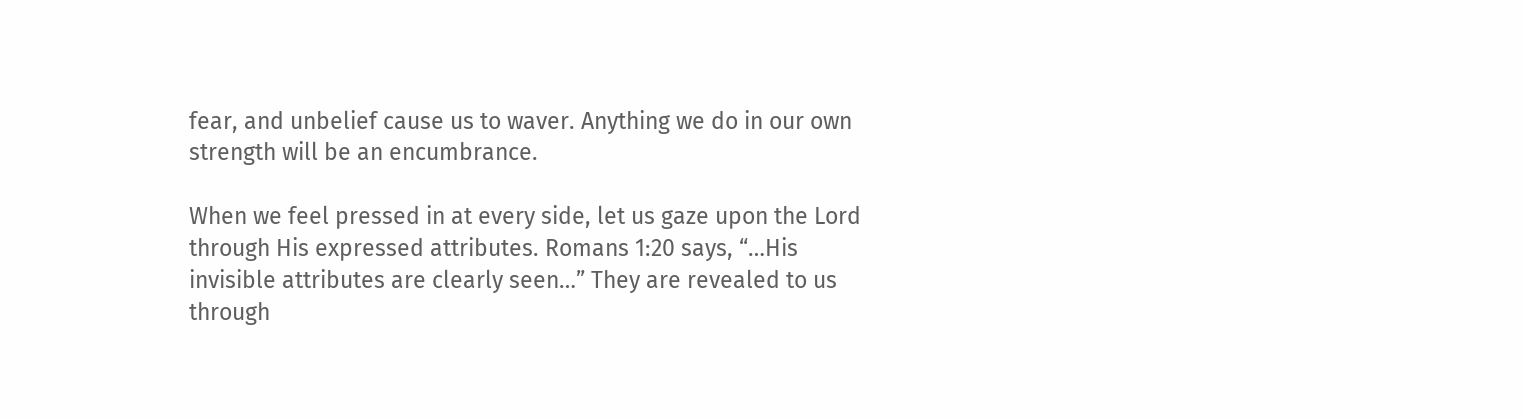fear, and unbelief cause us to waver. Anything we do in our own strength will be an encumbrance.

When we feel pressed in at every side, let us gaze upon the Lord through His expressed attributes. Romans 1:20 says, “…His invisible attributes are clearly seen…” They are revealed to us through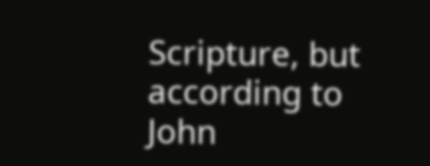Scripture, but according to John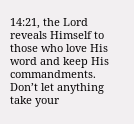14:21, the Lord reveals Himself to those who love His word and keep His commandments. Don’t let anything take your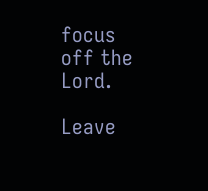focus off the Lord.

Leave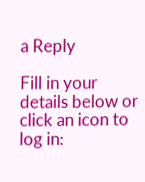a Reply

Fill in your details below or click an icon to log in: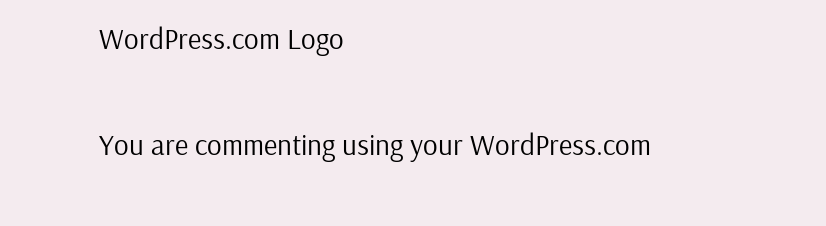WordPress.com Logo

You are commenting using your WordPress.com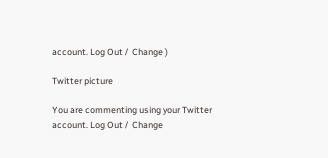account. Log Out /  Change )

Twitter picture

You are commenting using your Twitter account. Log Out /  Change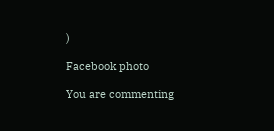)

Facebook photo

You are commenting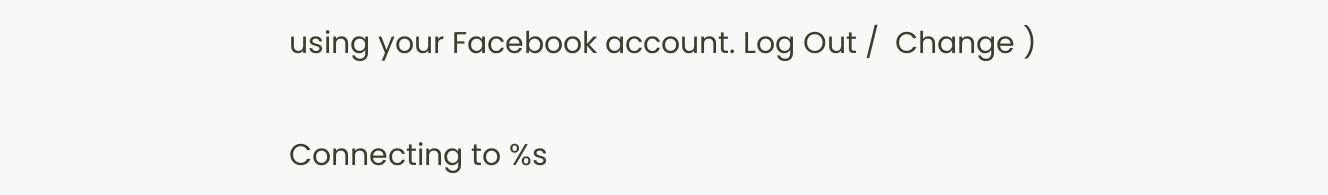using your Facebook account. Log Out /  Change )

Connecting to %s